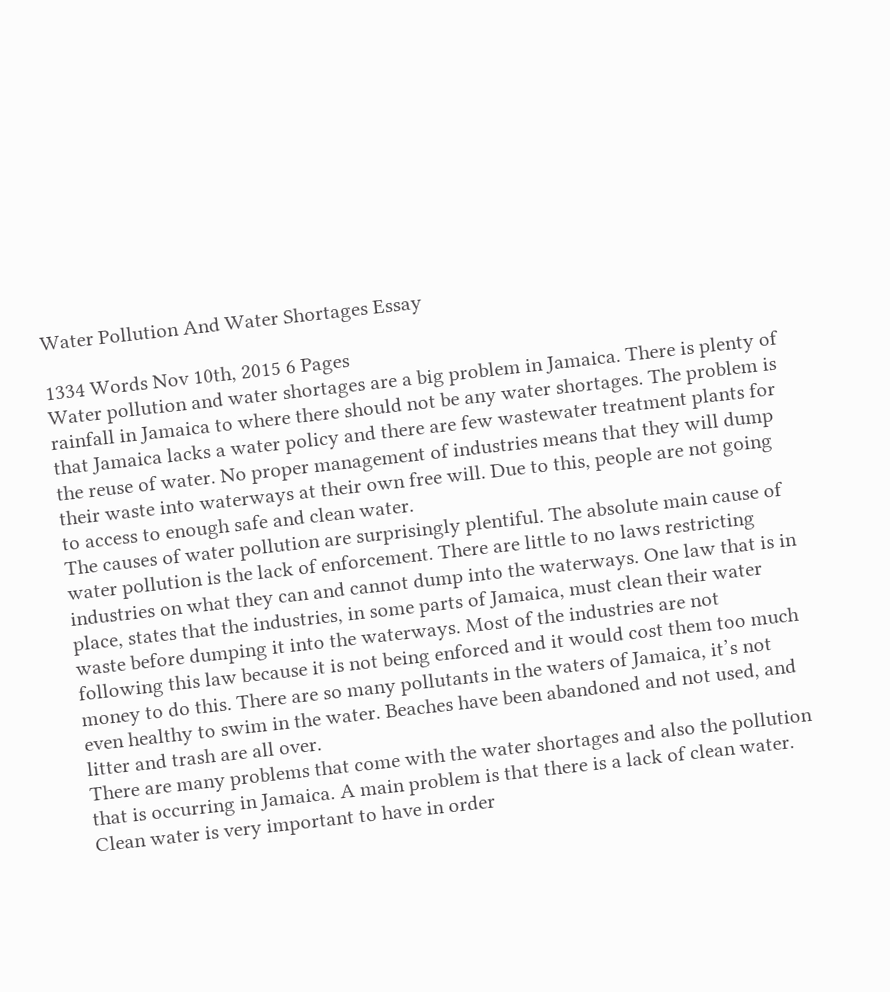Water Pollution And Water Shortages Essay

1334 Words Nov 10th, 2015 6 Pages
Water pollution and water shortages are a big problem in Jamaica. There is plenty of rainfall in Jamaica to where there should not be any water shortages. The problem is that Jamaica lacks a water policy and there are few wastewater treatment plants for the reuse of water. No proper management of industries means that they will dump their waste into waterways at their own free will. Due to this, people are not going to access to enough safe and clean water.
The causes of water pollution are surprisingly plentiful. The absolute main cause of water pollution is the lack of enforcement. There are little to no laws restricting industries on what they can and cannot dump into the waterways. One law that is in place, states that the industries, in some parts of Jamaica, must clean their water waste before dumping it into the waterways. Most of the industries are not following this law because it is not being enforced and it would cost them too much money to do this. There are so many pollutants in the waters of Jamaica, it’s not even healthy to swim in the water. Beaches have been abandoned and not used, and litter and trash are all over.
There are many problems that come with the water shortages and also the pollution that is occurring in Jamaica. A main problem is that there is a lack of clean water. Clean water is very important to have in order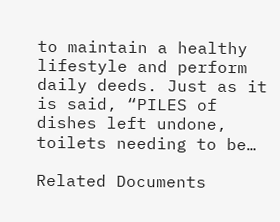to maintain a healthy lifestyle and perform daily deeds. Just as it is said, “PILES of dishes left undone, toilets needing to be…

Related Documents